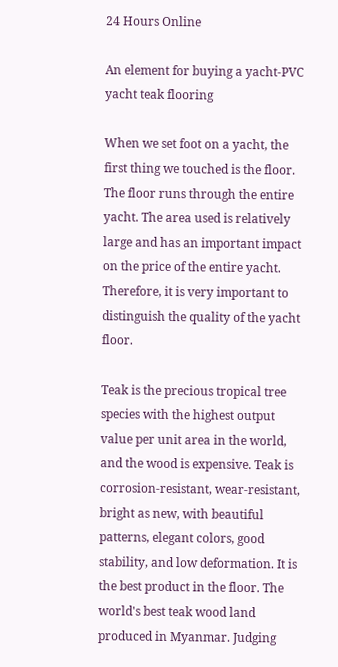24 Hours Online

An element for buying a yacht-PVC yacht teak flooring

When we set foot on a yacht, the first thing we touched is the floor. The floor runs through the entire yacht. The area used is relatively large and has an important impact on the price of the entire yacht. Therefore, it is very important to distinguish the quality of the yacht floor.

Teak is the precious tropical tree species with the highest output value per unit area in the world, and the wood is expensive. Teak is corrosion-resistant, wear-resistant, bright as new, with beautiful patterns, elegant colors, good stability, and low deformation. It is the best product in the floor. The world's best teak wood land produced in Myanmar. Judging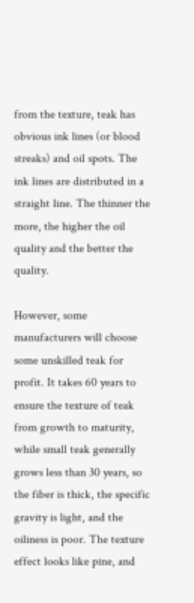from the texture, teak has obvious ink lines (or blood streaks) and oil spots. The ink lines are distributed in a straight line. The thinner the more, the higher the oil quality and the better the quality.

However, some manufacturers will choose some unskilled teak for profit. It takes 60 years to ensure the texture of teak from growth to maturity, while small teak generally grows less than 30 years, so the fiber is thick, the specific gravity is light, and the oiliness is poor. The texture effect looks like pine, and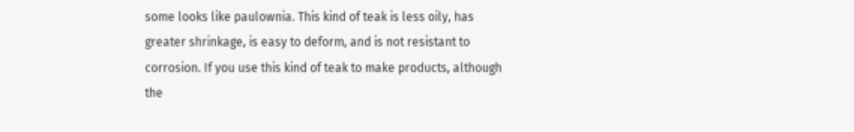some looks like paulownia. This kind of teak is less oily, has greater shrinkage, is easy to deform, and is not resistant to corrosion. If you use this kind of teak to make products, although the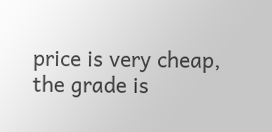price is very cheap, the grade is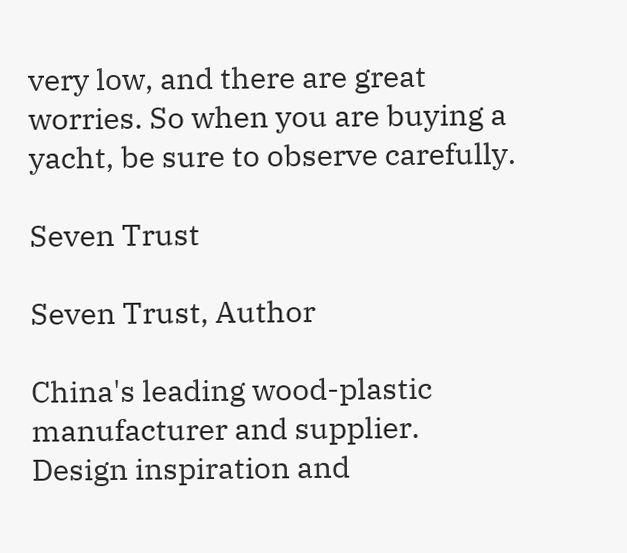very low, and there are great worries. So when you are buying a yacht, be sure to observe carefully.

Seven Trust

Seven Trust, Author

China's leading wood-plastic manufacturer and supplier. Design inspiration and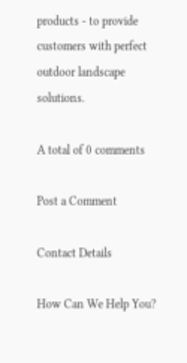products - to provide customers with perfect outdoor landscape solutions.

A total of 0 comments

Post a Comment

Contact Details

How Can We Help You?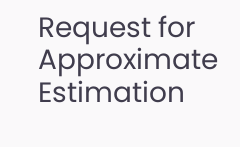Request for Approximate Estimation